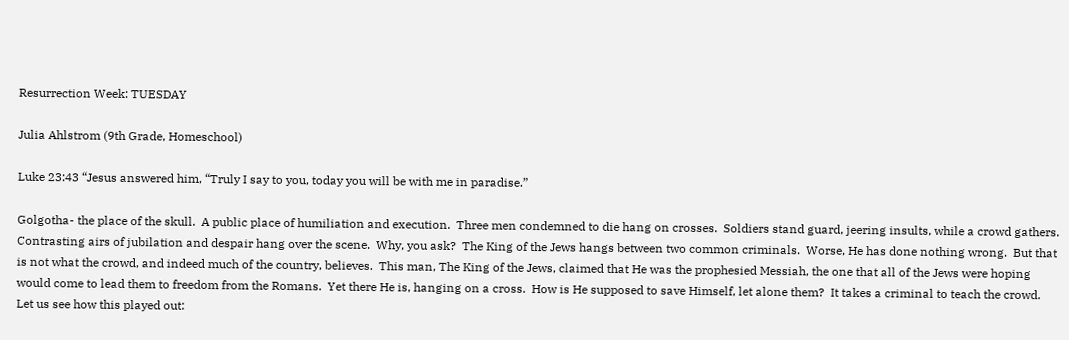Resurrection Week: TUESDAY

Julia Ahlstrom (9th Grade, Homeschool)

Luke 23:43 “Jesus answered him, “Truly I say to you, today you will be with me in paradise.”

Golgotha- the place of the skull.  A public place of humiliation and execution.  Three men condemned to die hang on crosses.  Soldiers stand guard, jeering insults, while a crowd gathers.  Contrasting airs of jubilation and despair hang over the scene.  Why, you ask?  The King of the Jews hangs between two common criminals.  Worse, He has done nothing wrong.  But that is not what the crowd, and indeed much of the country, believes.  This man, The King of the Jews, claimed that He was the prophesied Messiah, the one that all of the Jews were hoping would come to lead them to freedom from the Romans.  Yet there He is, hanging on a cross.  How is He supposed to save Himself, let alone them?  It takes a criminal to teach the crowd.  Let us see how this played out: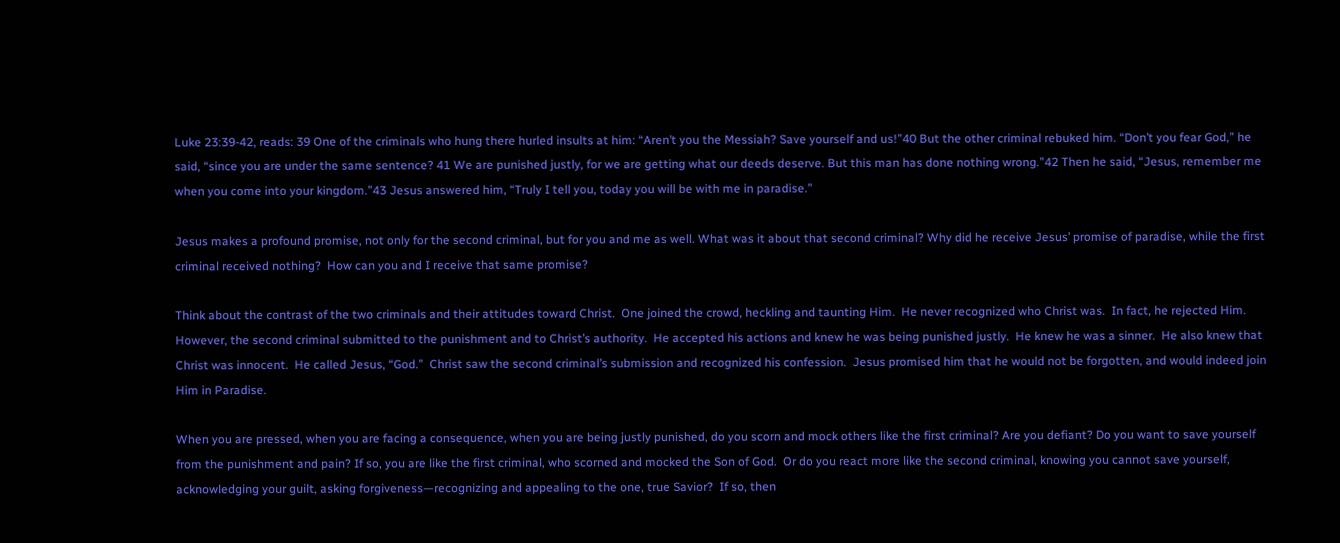Luke 23:39-42, reads: 39 One of the criminals who hung there hurled insults at him: “Aren’t you the Messiah? Save yourself and us!”40 But the other criminal rebuked him. “Don’t you fear God,” he said, “since you are under the same sentence? 41 We are punished justly, for we are getting what our deeds deserve. But this man has done nothing wrong.”42 Then he said, “Jesus, remember me when you come into your kingdom.”43 Jesus answered him, “Truly I tell you, today you will be with me in paradise.”

Jesus makes a profound promise, not only for the second criminal, but for you and me as well. What was it about that second criminal? Why did he receive Jesus’ promise of paradise, while the first criminal received nothing?  How can you and I receive that same promise?

Think about the contrast of the two criminals and their attitudes toward Christ.  One joined the crowd, heckling and taunting Him.  He never recognized who Christ was.  In fact, he rejected Him.  However, the second criminal submitted to the punishment and to Christ’s authority.  He accepted his actions and knew he was being punished justly.  He knew he was a sinner.  He also knew that Christ was innocent.  He called Jesus, “God.”  Christ saw the second criminal’s submission and recognized his confession.  Jesus promised him that he would not be forgotten, and would indeed join Him in Paradise.

When you are pressed, when you are facing a consequence, when you are being justly punished, do you scorn and mock others like the first criminal? Are you defiant? Do you want to save yourself from the punishment and pain? If so, you are like the first criminal, who scorned and mocked the Son of God.  Or do you react more like the second criminal, knowing you cannot save yourself, acknowledging your guilt, asking forgiveness—recognizing and appealing to the one, true Savior?  If so, then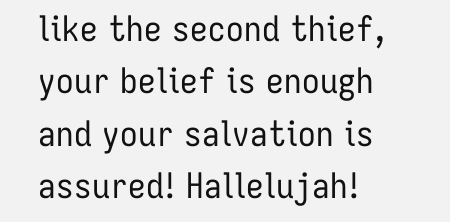like the second thief, your belief is enough and your salvation is assured! Hallelujah!